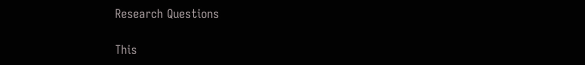Research Questions

This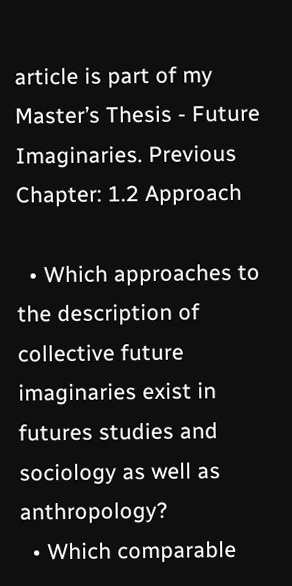article is part of my Master’s Thesis - Future Imaginaries. Previous Chapter: 1.2 Approach

  • Which approaches to the description of collective future imaginaries exist in futures studies and sociology as well as anthropology?
  • Which comparable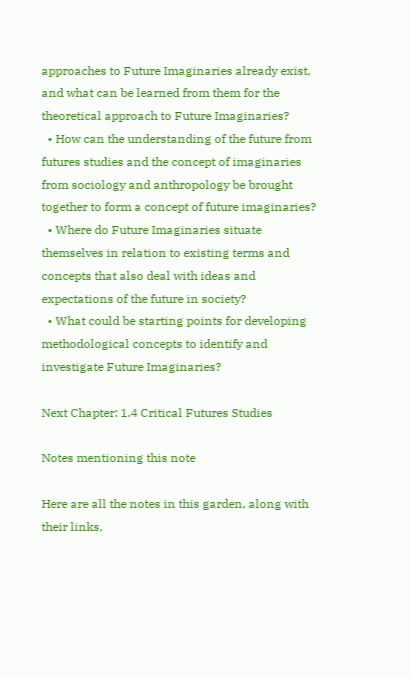approaches to Future Imaginaries already exist, and what can be learned from them for the theoretical approach to Future Imaginaries?
  • How can the understanding of the future from futures studies and the concept of imaginaries from sociology and anthropology be brought together to form a concept of future imaginaries?
  • Where do Future Imaginaries situate themselves in relation to existing terms and concepts that also deal with ideas and expectations of the future in society?
  • What could be starting points for developing methodological concepts to identify and investigate Future Imaginaries?

Next Chapter: 1.4 Critical Futures Studies

Notes mentioning this note

Here are all the notes in this garden, along with their links,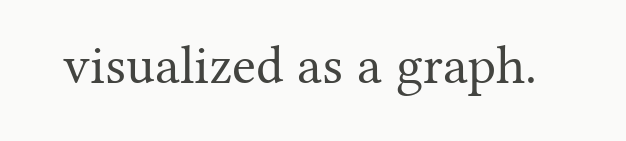visualized as a graph.